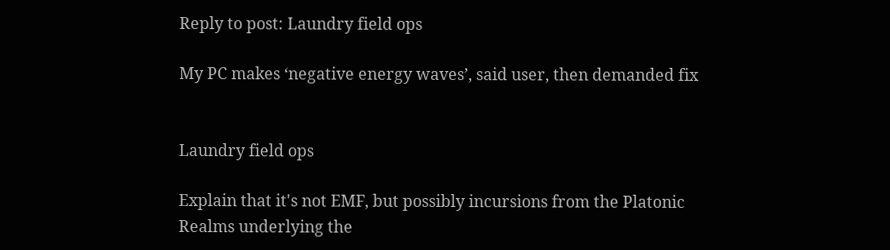Reply to post: Laundry field ops

My PC makes ‘negative energy waves’, said user, then demanded fix


Laundry field ops

Explain that it's not EMF, but possibly incursions from the Platonic Realms underlying the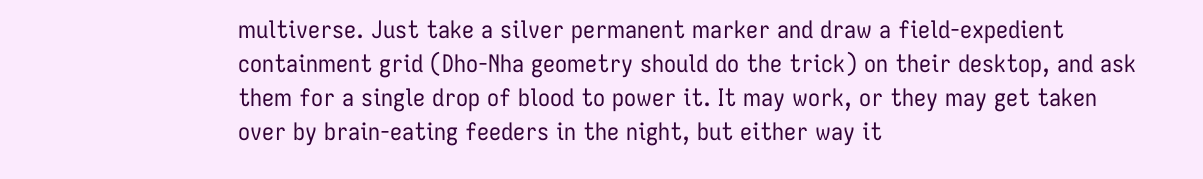multiverse. Just take a silver permanent marker and draw a field-expedient containment grid (Dho-Nha geometry should do the trick) on their desktop, and ask them for a single drop of blood to power it. It may work, or they may get taken over by brain-eating feeders in the night, but either way it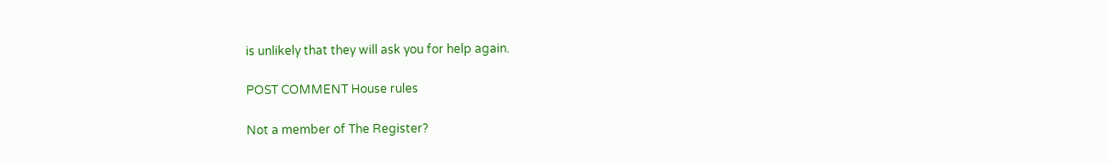is unlikely that they will ask you for help again.

POST COMMENT House rules

Not a member of The Register?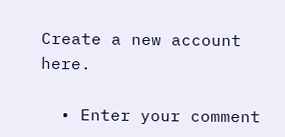Create a new account here.

  • Enter your comment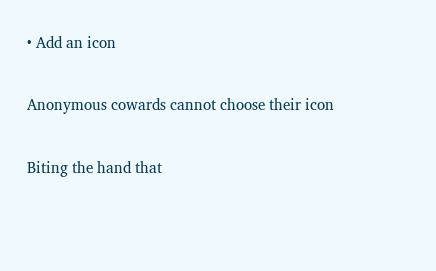• Add an icon

Anonymous cowards cannot choose their icon

Biting the hand that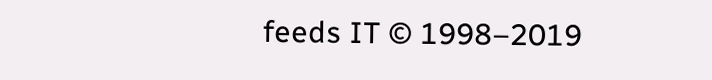feeds IT © 1998–2019